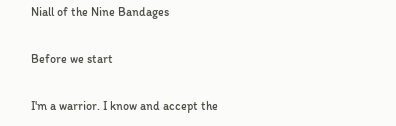Niall of the Nine Bandages

Before we start

I'm a warrior. I know and accept the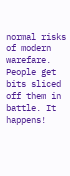normal risks of modern warefare. People get bits sliced off them in battle. It happens!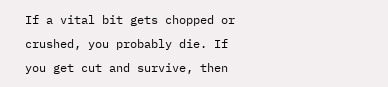If a vital bit gets chopped or crushed, you probably die. If you get cut and survive, then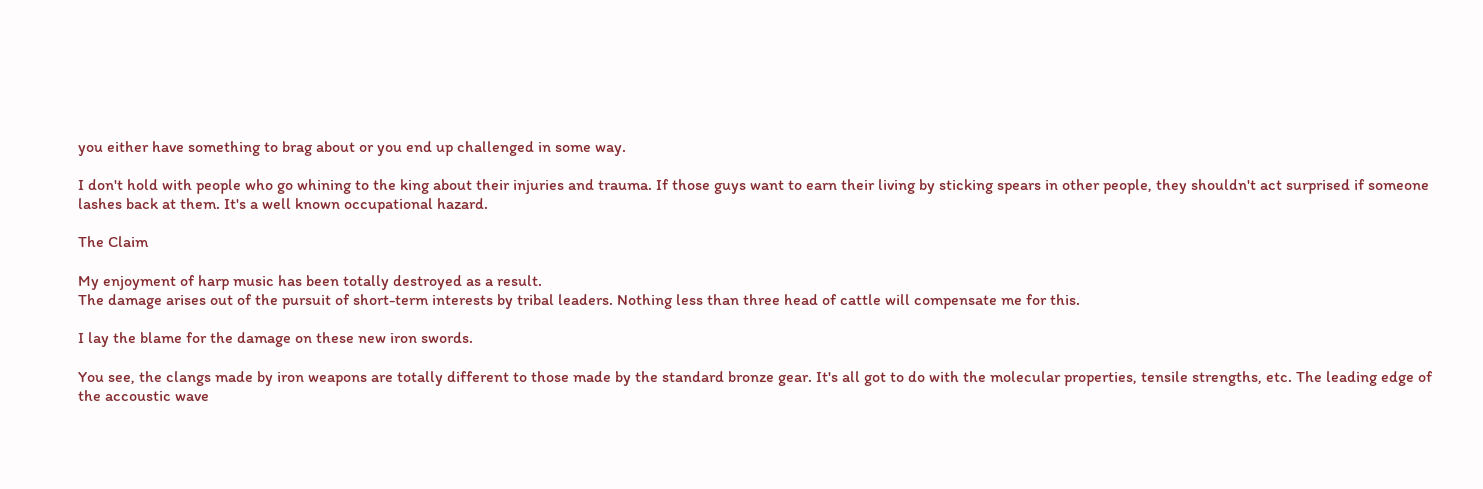you either have something to brag about or you end up challenged in some way.

I don't hold with people who go whining to the king about their injuries and trauma. If those guys want to earn their living by sticking spears in other people, they shouldn't act surprised if someone lashes back at them. It's a well known occupational hazard.

The Claim

My enjoyment of harp music has been totally destroyed as a result.
The damage arises out of the pursuit of short-term interests by tribal leaders. Nothing less than three head of cattle will compensate me for this.

I lay the blame for the damage on these new iron swords.

You see, the clangs made by iron weapons are totally different to those made by the standard bronze gear. It's all got to do with the molecular properties, tensile strengths, etc. The leading edge of the accoustic wave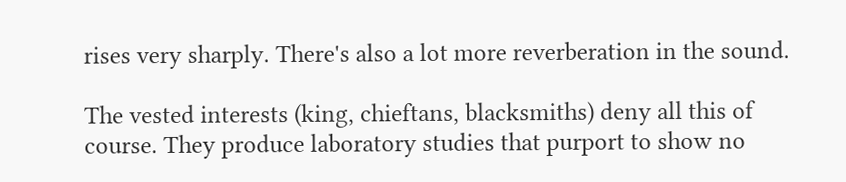rises very sharply. There's also a lot more reverberation in the sound.

The vested interests (king, chieftans, blacksmiths) deny all this of course. They produce laboratory studies that purport to show no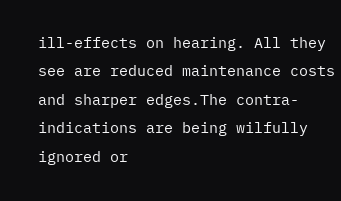ill-effects on hearing. All they see are reduced maintenance costs and sharper edges.The contra-indications are being wilfully ignored or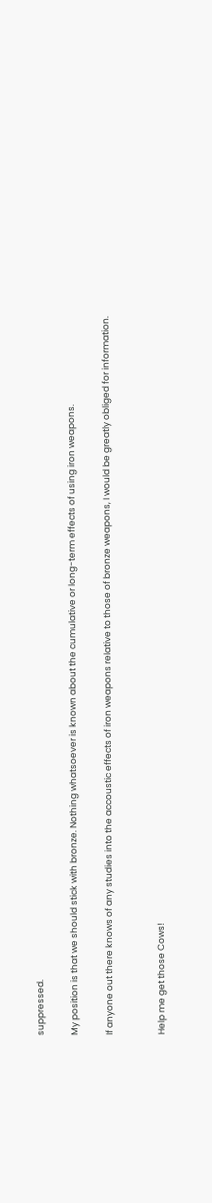suppressed.

My position is that we should stick with bronze. Nothing whatsoever is known about the cumulative or long-term effects of using iron weapons.

If anyone out there knows of any studies into the accoustic effects of iron weapons relative to those of bronze weapons, I would be greatly obliged for information.


Help me get those Cows!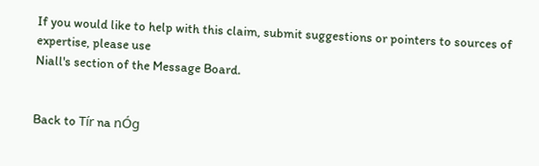If you would like to help with this claim, submit suggestions or pointers to sources of expertise, please use
Niall's section of the Message Board.


Back to Tír na nÓg